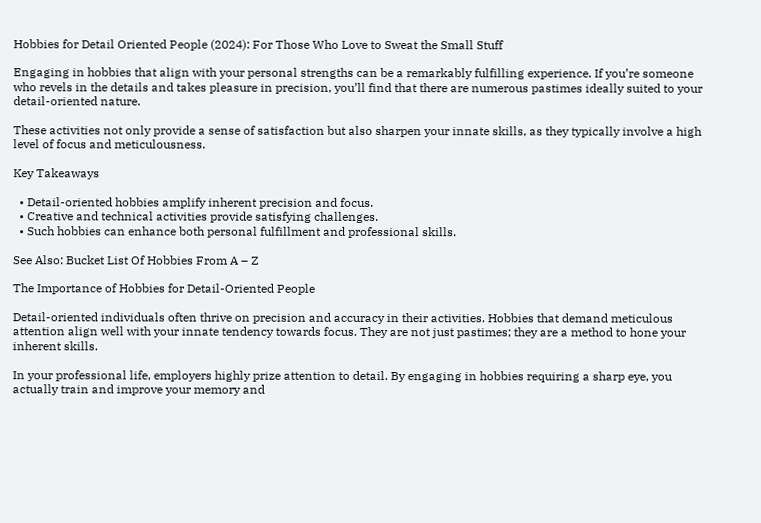Hobbies for Detail Oriented People (2024): For Those Who Love to Sweat the Small Stuff

Engaging in hobbies that align with your personal strengths can be a remarkably fulfilling experience. If you’re someone who revels in the details and takes pleasure in precision, you’ll find that there are numerous pastimes ideally suited to your detail-oriented nature.

These activities not only provide a sense of satisfaction but also sharpen your innate skills, as they typically involve a high level of focus and meticulousness.

Key Takeaways

  • Detail-oriented hobbies amplify inherent precision and focus.
  • Creative and technical activities provide satisfying challenges.
  • Such hobbies can enhance both personal fulfillment and professional skills.

See Also: Bucket List Of Hobbies From A – Z

The Importance of Hobbies for Detail-Oriented People

Detail-oriented individuals often thrive on precision and accuracy in their activities. Hobbies that demand meticulous attention align well with your innate tendency towards focus. They are not just pastimes; they are a method to hone your inherent skills.

In your professional life, employers highly prize attention to detail. By engaging in hobbies requiring a sharp eye, you actually train and improve your memory and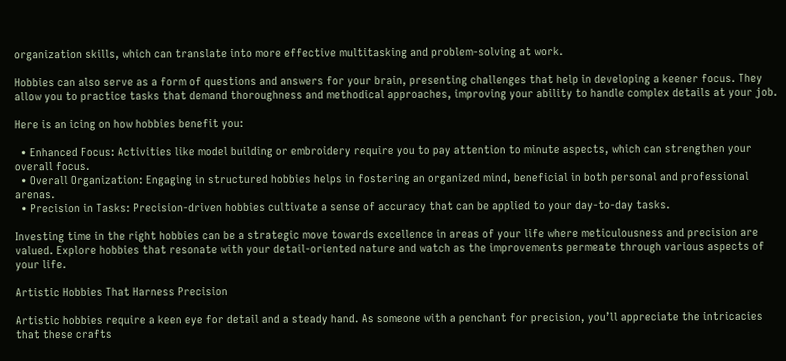organization skills, which can translate into more effective multitasking and problem-solving at work.

Hobbies can also serve as a form of questions and answers for your brain, presenting challenges that help in developing a keener focus. They allow you to practice tasks that demand thoroughness and methodical approaches, improving your ability to handle complex details at your job.

Here is an icing on how hobbies benefit you:

  • Enhanced Focus: Activities like model building or embroidery require you to pay attention to minute aspects, which can strengthen your overall focus.
  • Overall Organization: Engaging in structured hobbies helps in fostering an organized mind, beneficial in both personal and professional arenas.
  • Precision in Tasks: Precision-driven hobbies cultivate a sense of accuracy that can be applied to your day-to-day tasks.

Investing time in the right hobbies can be a strategic move towards excellence in areas of your life where meticulousness and precision are valued. Explore hobbies that resonate with your detail-oriented nature and watch as the improvements permeate through various aspects of your life.

Artistic Hobbies That Harness Precision

Artistic hobbies require a keen eye for detail and a steady hand. As someone with a penchant for precision, you’ll appreciate the intricacies that these crafts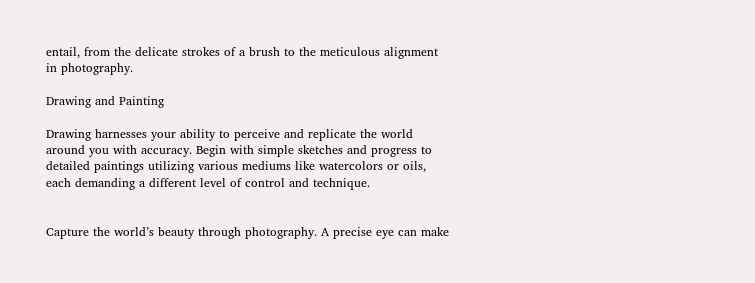entail, from the delicate strokes of a brush to the meticulous alignment in photography.

Drawing and Painting

Drawing harnesses your ability to perceive and replicate the world around you with accuracy. Begin with simple sketches and progress to detailed paintings utilizing various mediums like watercolors or oils, each demanding a different level of control and technique.


Capture the world’s beauty through photography. A precise eye can make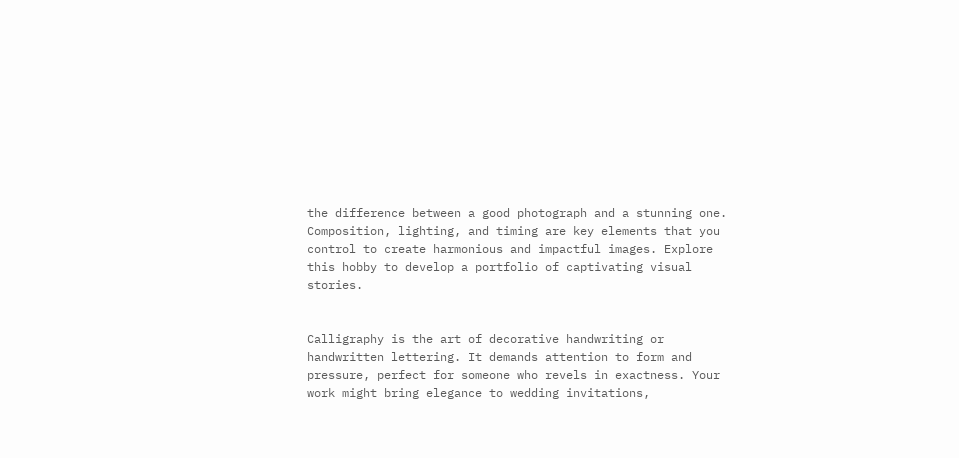the difference between a good photograph and a stunning one. Composition, lighting, and timing are key elements that you control to create harmonious and impactful images. Explore this hobby to develop a portfolio of captivating visual stories.


Calligraphy is the art of decorative handwriting or handwritten lettering. It demands attention to form and pressure, perfect for someone who revels in exactness. Your work might bring elegance to wedding invitations,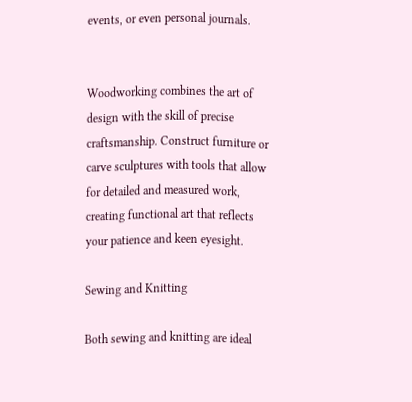events, or even personal journals.


Woodworking combines the art of design with the skill of precise craftsmanship. Construct furniture or carve sculptures with tools that allow for detailed and measured work, creating functional art that reflects your patience and keen eyesight.

Sewing and Knitting

Both sewing and knitting are ideal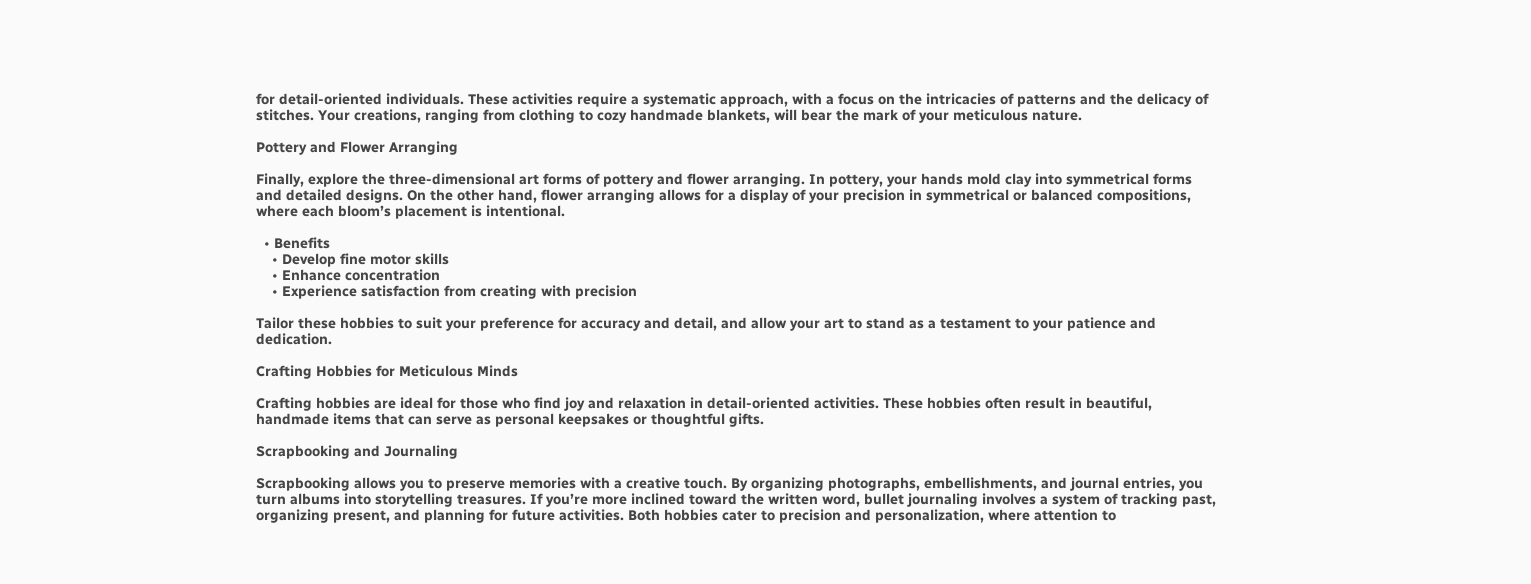for detail-oriented individuals. These activities require a systematic approach, with a focus on the intricacies of patterns and the delicacy of stitches. Your creations, ranging from clothing to cozy handmade blankets, will bear the mark of your meticulous nature.

Pottery and Flower Arranging

Finally, explore the three-dimensional art forms of pottery and flower arranging. In pottery, your hands mold clay into symmetrical forms and detailed designs. On the other hand, flower arranging allows for a display of your precision in symmetrical or balanced compositions, where each bloom’s placement is intentional.

  • Benefits
    • Develop fine motor skills
    • Enhance concentration
    • Experience satisfaction from creating with precision

Tailor these hobbies to suit your preference for accuracy and detail, and allow your art to stand as a testament to your patience and dedication.

Crafting Hobbies for Meticulous Minds

Crafting hobbies are ideal for those who find joy and relaxation in detail-oriented activities. These hobbies often result in beautiful, handmade items that can serve as personal keepsakes or thoughtful gifts.

Scrapbooking and Journaling

Scrapbooking allows you to preserve memories with a creative touch. By organizing photographs, embellishments, and journal entries, you turn albums into storytelling treasures. If you’re more inclined toward the written word, bullet journaling involves a system of tracking past, organizing present, and planning for future activities. Both hobbies cater to precision and personalization, where attention to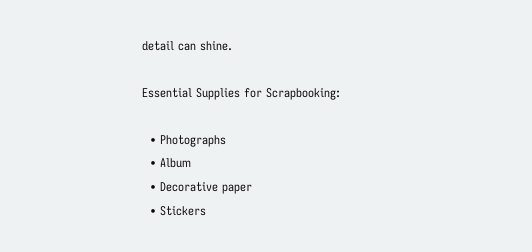detail can shine.

Essential Supplies for Scrapbooking:

  • Photographs
  • Album
  • Decorative paper
  • Stickers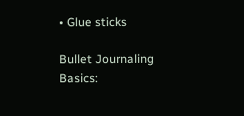• Glue sticks

Bullet Journaling Basics: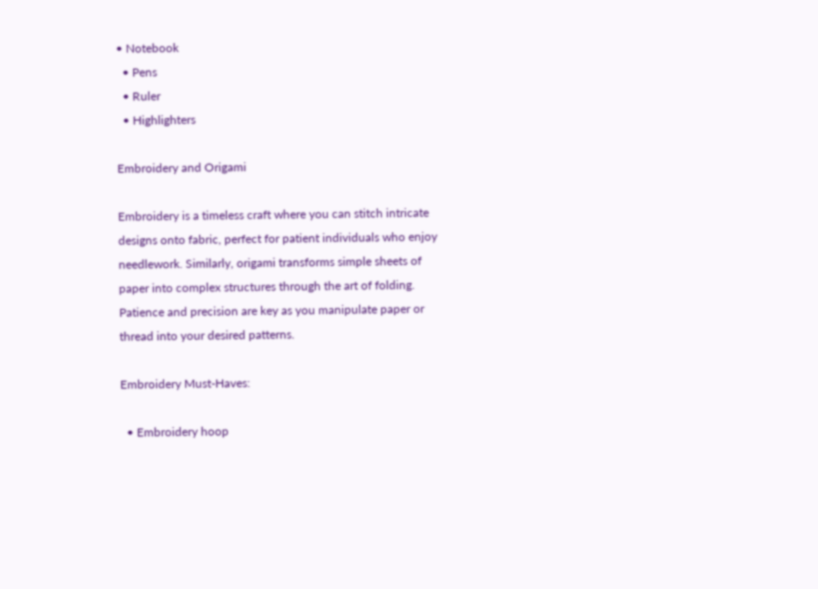• Notebook
  • Pens
  • Ruler
  • Highlighters

Embroidery and Origami

Embroidery is a timeless craft where you can stitch intricate designs onto fabric, perfect for patient individuals who enjoy needlework. Similarly, origami transforms simple sheets of paper into complex structures through the art of folding. Patience and precision are key as you manipulate paper or thread into your desired patterns.

Embroidery Must-Haves:

  • Embroidery hoop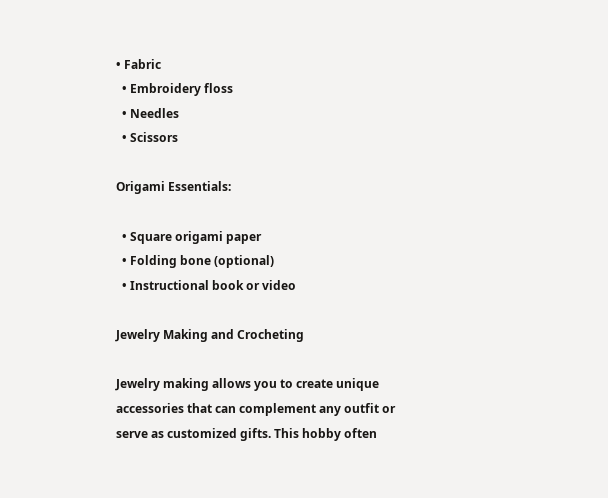• Fabric
  • Embroidery floss
  • Needles
  • Scissors

Origami Essentials:

  • Square origami paper
  • Folding bone (optional)
  • Instructional book or video

Jewelry Making and Crocheting

Jewelry making allows you to create unique accessories that can complement any outfit or serve as customized gifts. This hobby often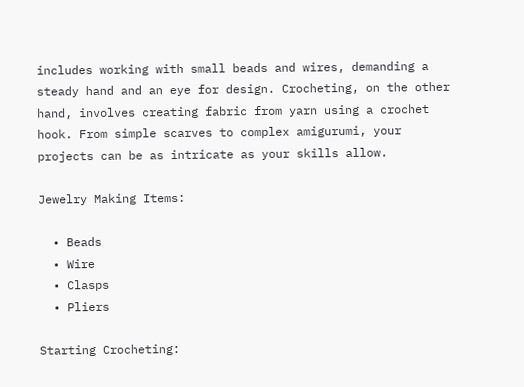includes working with small beads and wires, demanding a steady hand and an eye for design. Crocheting, on the other hand, involves creating fabric from yarn using a crochet hook. From simple scarves to complex amigurumi, your projects can be as intricate as your skills allow.

Jewelry Making Items:

  • Beads
  • Wire
  • Clasps
  • Pliers

Starting Crocheting: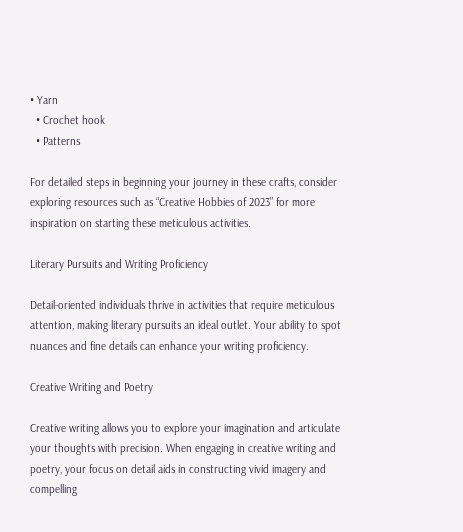• Yarn
  • Crochet hook
  • Patterns

For detailed steps in beginning your journey in these crafts, consider exploring resources such as “Creative Hobbies of 2023” for more inspiration on starting these meticulous activities.

Literary Pursuits and Writing Proficiency

Detail-oriented individuals thrive in activities that require meticulous attention, making literary pursuits an ideal outlet. Your ability to spot nuances and fine details can enhance your writing proficiency.

Creative Writing and Poetry

Creative writing allows you to explore your imagination and articulate your thoughts with precision. When engaging in creative writing and poetry, your focus on detail aids in constructing vivid imagery and compelling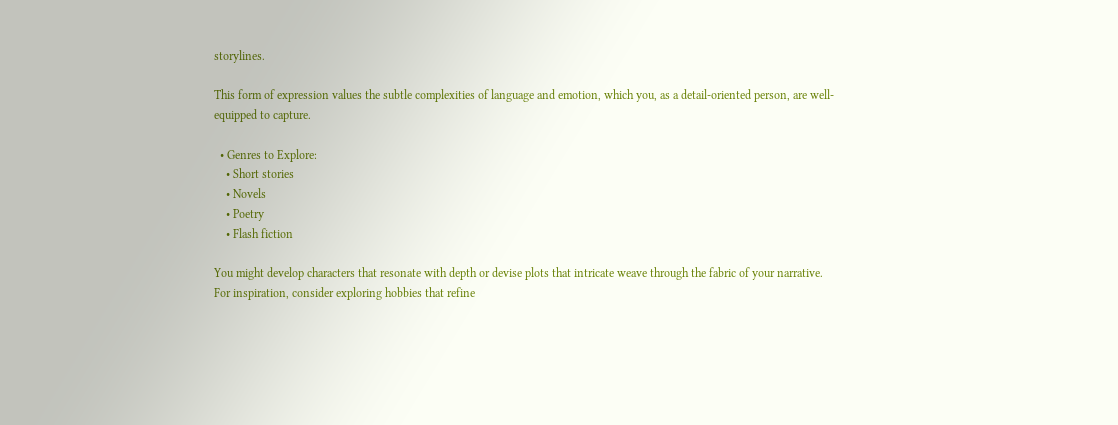storylines.

This form of expression values the subtle complexities of language and emotion, which you, as a detail-oriented person, are well-equipped to capture.

  • Genres to Explore:
    • Short stories
    • Novels
    • Poetry
    • Flash fiction

You might develop characters that resonate with depth or devise plots that intricate weave through the fabric of your narrative. For inspiration, consider exploring hobbies that refine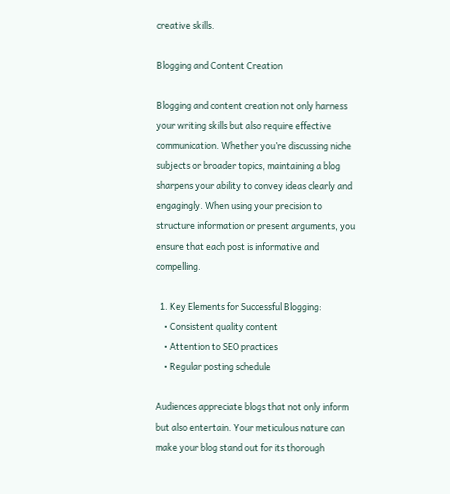creative skills.

Blogging and Content Creation

Blogging and content creation not only harness your writing skills but also require effective communication. Whether you’re discussing niche subjects or broader topics, maintaining a blog sharpens your ability to convey ideas clearly and engagingly. When using your precision to structure information or present arguments, you ensure that each post is informative and compelling.

  1. Key Elements for Successful Blogging:
    • Consistent quality content
    • Attention to SEO practices
    • Regular posting schedule

Audiences appreciate blogs that not only inform but also entertain. Your meticulous nature can make your blog stand out for its thorough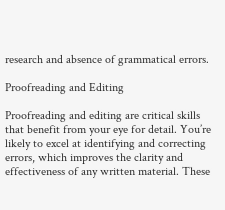research and absence of grammatical errors.

Proofreading and Editing

Proofreading and editing are critical skills that benefit from your eye for detail. You’re likely to excel at identifying and correcting errors, which improves the clarity and effectiveness of any written material. These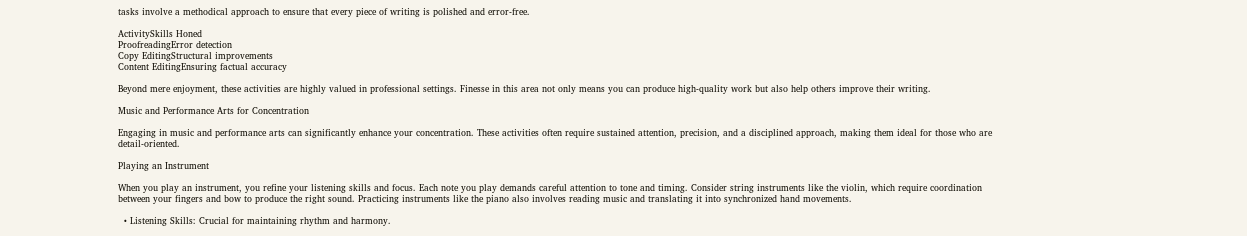tasks involve a methodical approach to ensure that every piece of writing is polished and error-free.

ActivitySkills Honed
ProofreadingError detection
Copy EditingStructural improvements
Content EditingEnsuring factual accuracy

Beyond mere enjoyment, these activities are highly valued in professional settings. Finesse in this area not only means you can produce high-quality work but also help others improve their writing.

Music and Performance Arts for Concentration

Engaging in music and performance arts can significantly enhance your concentration. These activities often require sustained attention, precision, and a disciplined approach, making them ideal for those who are detail-oriented.

Playing an Instrument

When you play an instrument, you refine your listening skills and focus. Each note you play demands careful attention to tone and timing. Consider string instruments like the violin, which require coordination between your fingers and bow to produce the right sound. Practicing instruments like the piano also involves reading music and translating it into synchronized hand movements.

  • Listening Skills: Crucial for maintaining rhythm and harmony.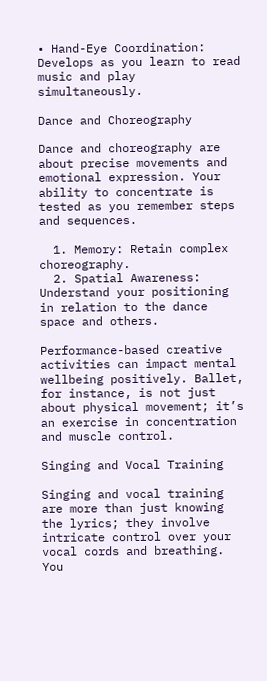• Hand-Eye Coordination: Develops as you learn to read music and play simultaneously.

Dance and Choreography

Dance and choreography are about precise movements and emotional expression. Your ability to concentrate is tested as you remember steps and sequences.

  1. Memory: Retain complex choreography.
  2. Spatial Awareness: Understand your positioning in relation to the dance space and others.

Performance-based creative activities can impact mental wellbeing positively. Ballet, for instance, is not just about physical movement; it’s an exercise in concentration and muscle control.

Singing and Vocal Training

Singing and vocal training are more than just knowing the lyrics; they involve intricate control over your vocal cords and breathing. You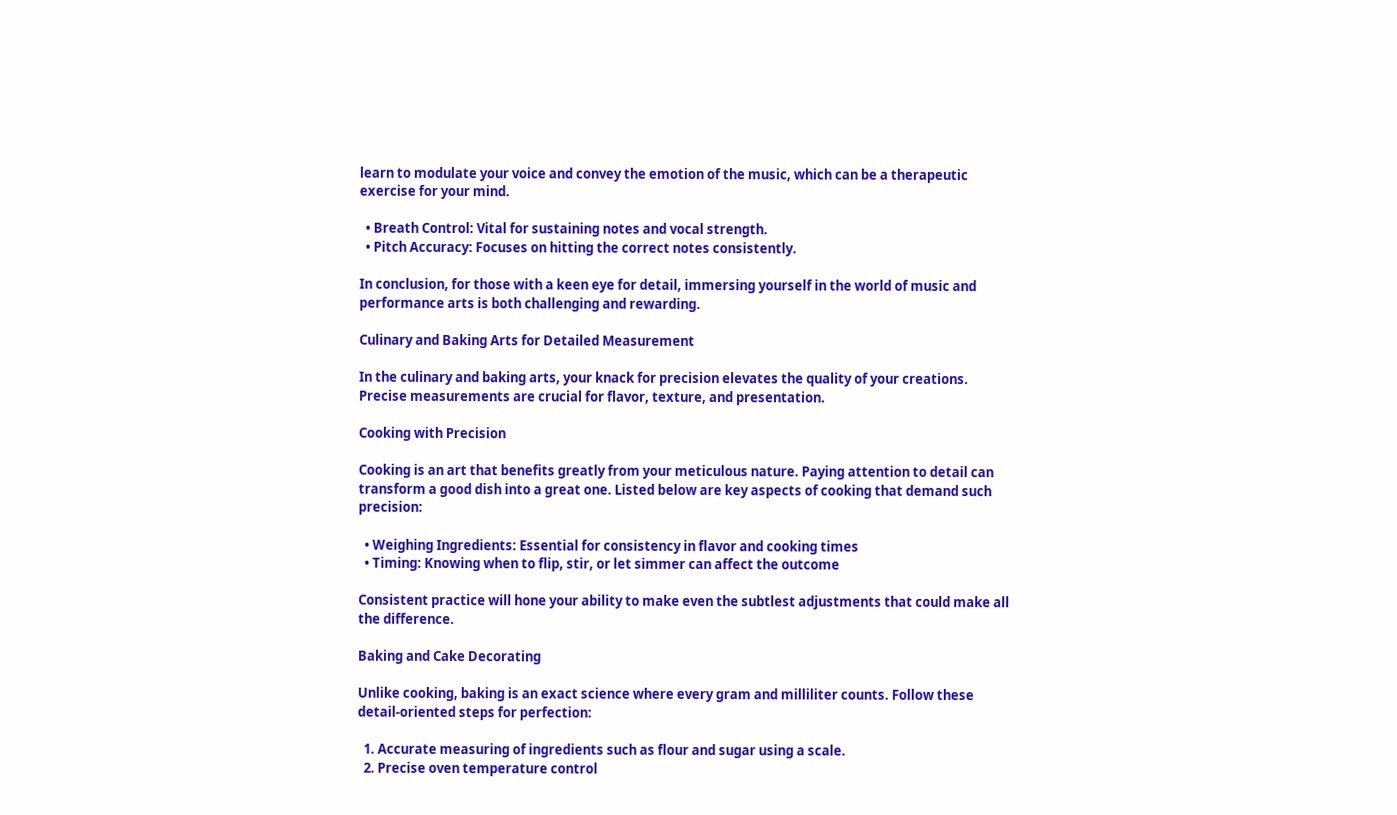learn to modulate your voice and convey the emotion of the music, which can be a therapeutic exercise for your mind.

  • Breath Control: Vital for sustaining notes and vocal strength.
  • Pitch Accuracy: Focuses on hitting the correct notes consistently.

In conclusion, for those with a keen eye for detail, immersing yourself in the world of music and performance arts is both challenging and rewarding.

Culinary and Baking Arts for Detailed Measurement

In the culinary and baking arts, your knack for precision elevates the quality of your creations. Precise measurements are crucial for flavor, texture, and presentation.

Cooking with Precision

Cooking is an art that benefits greatly from your meticulous nature. Paying attention to detail can transform a good dish into a great one. Listed below are key aspects of cooking that demand such precision:

  • Weighing Ingredients: Essential for consistency in flavor and cooking times
  • Timing: Knowing when to flip, stir, or let simmer can affect the outcome

Consistent practice will hone your ability to make even the subtlest adjustments that could make all the difference.

Baking and Cake Decorating

Unlike cooking, baking is an exact science where every gram and milliliter counts. Follow these detail-oriented steps for perfection:

  1. Accurate measuring of ingredients such as flour and sugar using a scale.
  2. Precise oven temperature control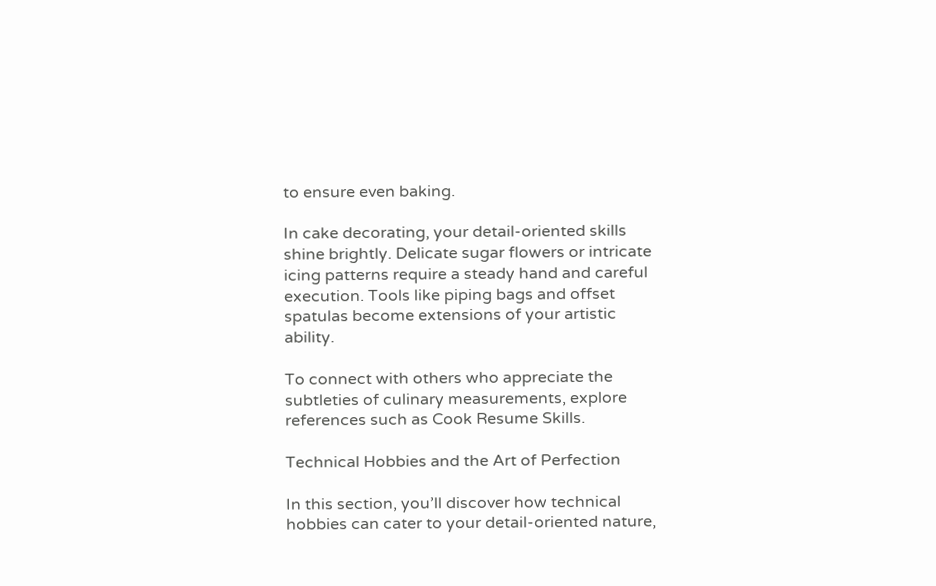to ensure even baking.

In cake decorating, your detail-oriented skills shine brightly. Delicate sugar flowers or intricate icing patterns require a steady hand and careful execution. Tools like piping bags and offset spatulas become extensions of your artistic ability.

To connect with others who appreciate the subtleties of culinary measurements, explore references such as Cook Resume Skills.

Technical Hobbies and the Art of Perfection

In this section, you’ll discover how technical hobbies can cater to your detail-oriented nature,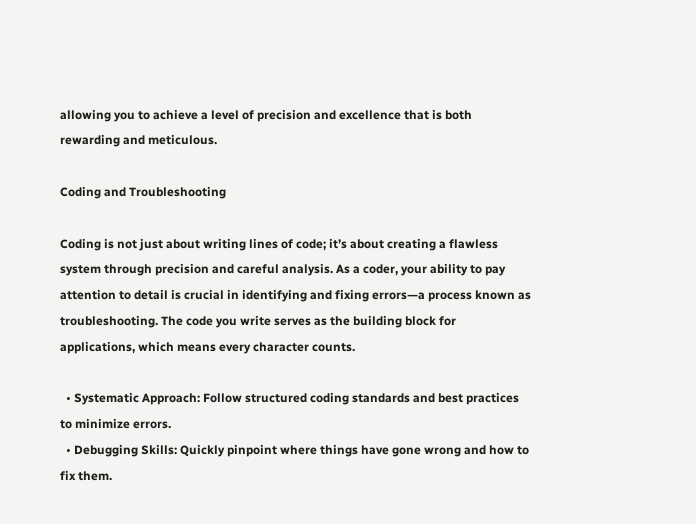allowing you to achieve a level of precision and excellence that is both rewarding and meticulous.

Coding and Troubleshooting

Coding is not just about writing lines of code; it’s about creating a flawless system through precision and careful analysis. As a coder, your ability to pay attention to detail is crucial in identifying and fixing errors—a process known as troubleshooting. The code you write serves as the building block for applications, which means every character counts.

  • Systematic Approach: Follow structured coding standards and best practices to minimize errors.
  • Debugging Skills: Quickly pinpoint where things have gone wrong and how to fix them.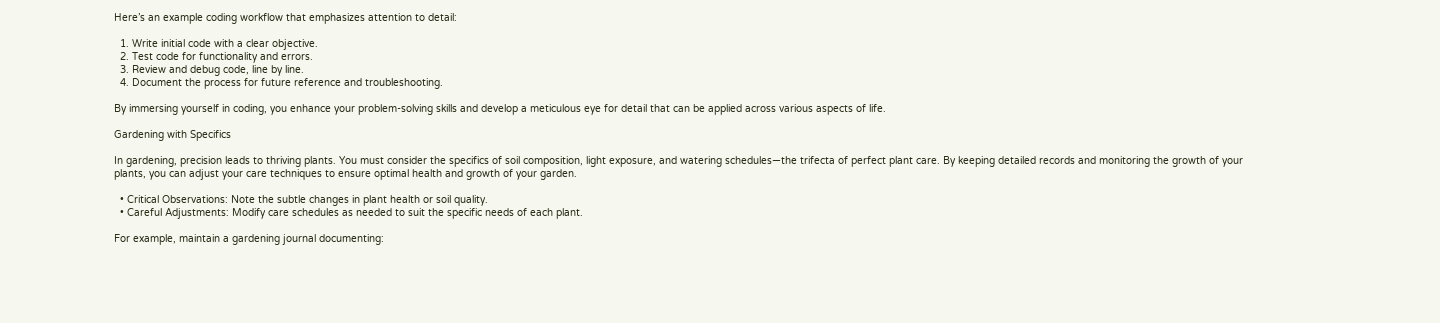Here’s an example coding workflow that emphasizes attention to detail:

  1. Write initial code with a clear objective.
  2. Test code for functionality and errors.
  3. Review and debug code, line by line.
  4. Document the process for future reference and troubleshooting.

By immersing yourself in coding, you enhance your problem-solving skills and develop a meticulous eye for detail that can be applied across various aspects of life.

Gardening with Specifics

In gardening, precision leads to thriving plants. You must consider the specifics of soil composition, light exposure, and watering schedules—the trifecta of perfect plant care. By keeping detailed records and monitoring the growth of your plants, you can adjust your care techniques to ensure optimal health and growth of your garden.

  • Critical Observations: Note the subtle changes in plant health or soil quality.
  • Careful Adjustments: Modify care schedules as needed to suit the specific needs of each plant.

For example, maintain a gardening journal documenting: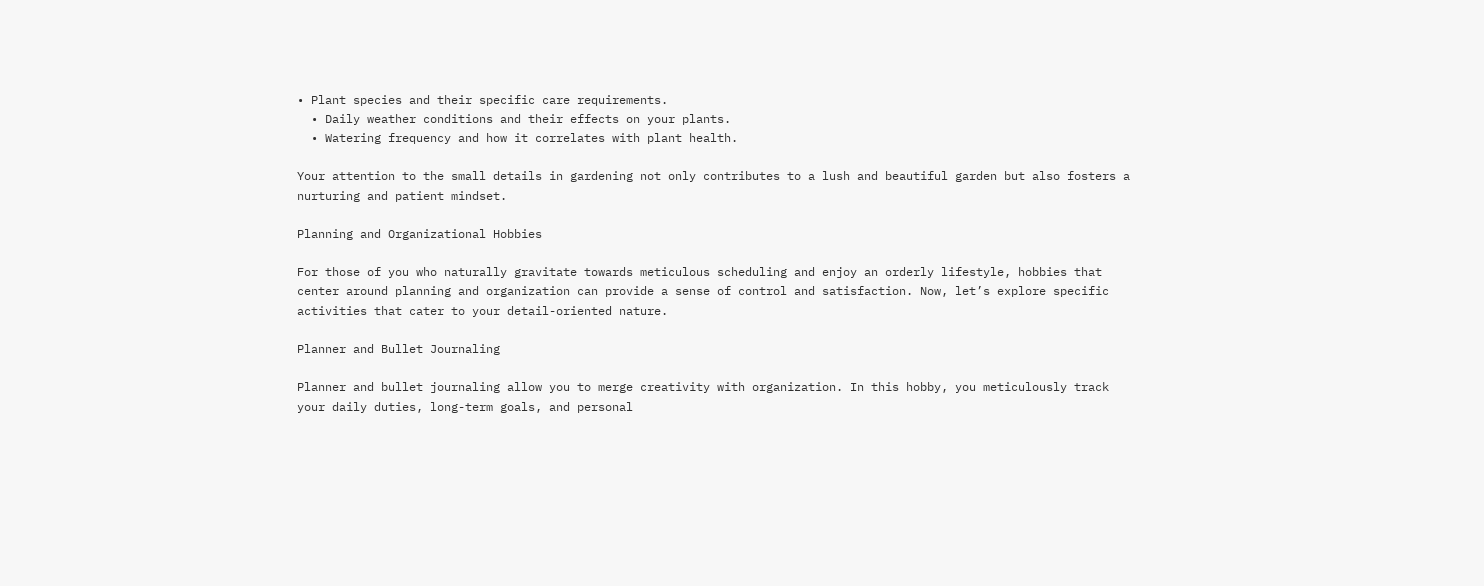• Plant species and their specific care requirements.
  • Daily weather conditions and their effects on your plants.
  • Watering frequency and how it correlates with plant health.

Your attention to the small details in gardening not only contributes to a lush and beautiful garden but also fosters a nurturing and patient mindset.

Planning and Organizational Hobbies

For those of you who naturally gravitate towards meticulous scheduling and enjoy an orderly lifestyle, hobbies that center around planning and organization can provide a sense of control and satisfaction. Now, let’s explore specific activities that cater to your detail-oriented nature.

Planner and Bullet Journaling

Planner and bullet journaling allow you to merge creativity with organization. In this hobby, you meticulously track your daily duties, long-term goals, and personal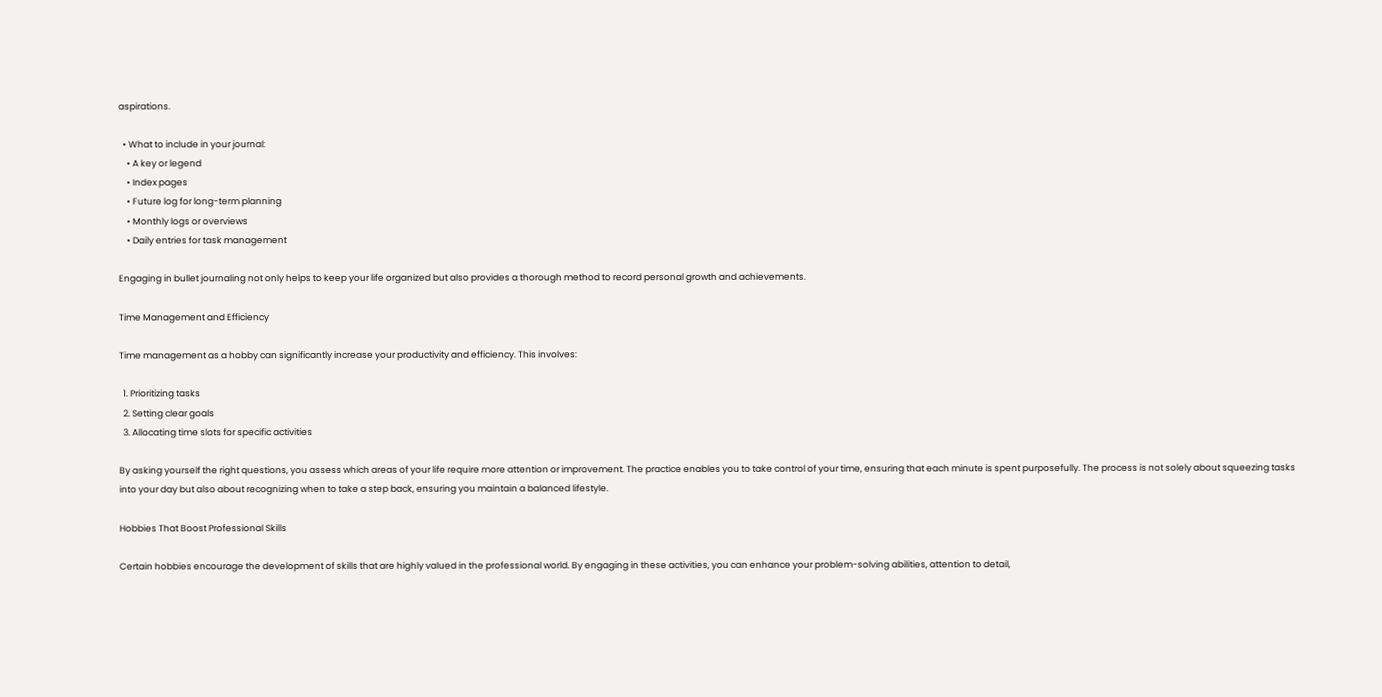aspirations.

  • What to include in your journal:
    • A key or legend
    • Index pages
    • Future log for long-term planning
    • Monthly logs or overviews
    • Daily entries for task management

Engaging in bullet journaling not only helps to keep your life organized but also provides a thorough method to record personal growth and achievements.

Time Management and Efficiency

Time management as a hobby can significantly increase your productivity and efficiency. This involves:

  1. Prioritizing tasks
  2. Setting clear goals
  3. Allocating time slots for specific activities

By asking yourself the right questions, you assess which areas of your life require more attention or improvement. The practice enables you to take control of your time, ensuring that each minute is spent purposefully. The process is not solely about squeezing tasks into your day but also about recognizing when to take a step back, ensuring you maintain a balanced lifestyle.

Hobbies That Boost Professional Skills

Certain hobbies encourage the development of skills that are highly valued in the professional world. By engaging in these activities, you can enhance your problem-solving abilities, attention to detail,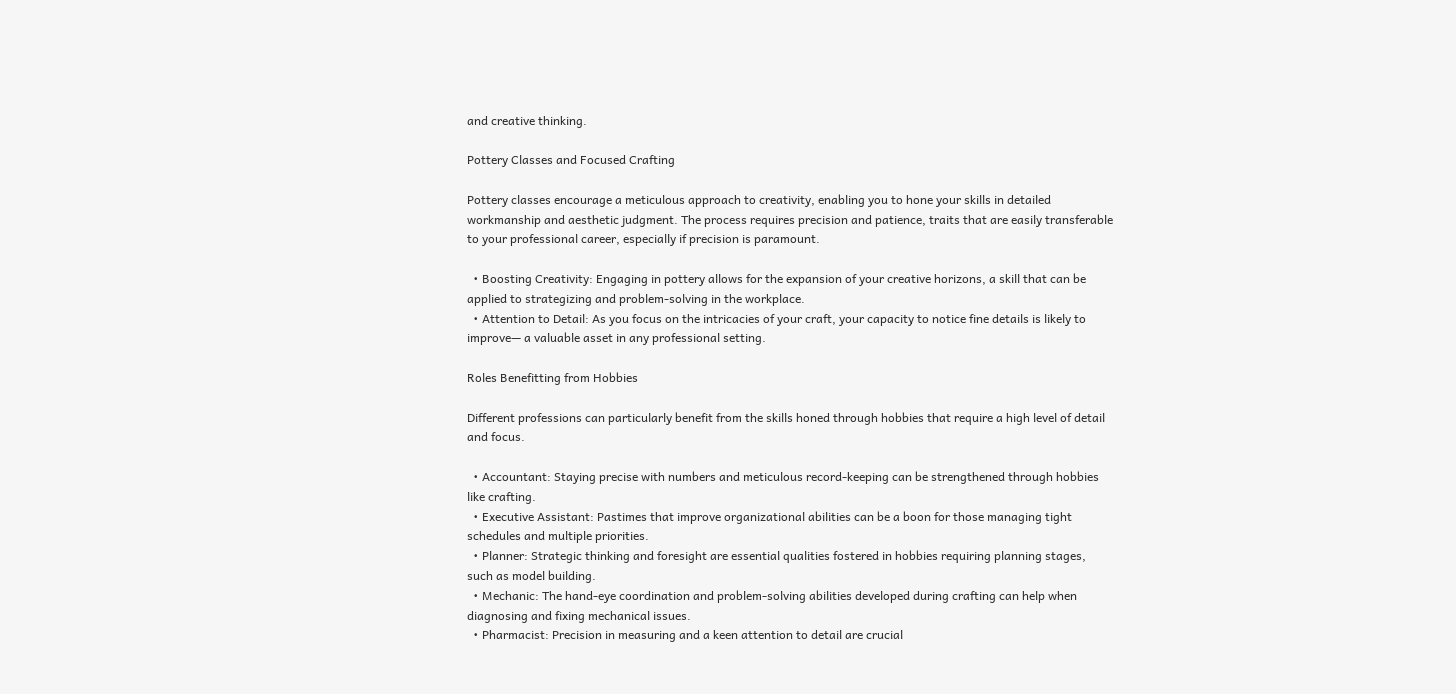and creative thinking.

Pottery Classes and Focused Crafting

Pottery classes encourage a meticulous approach to creativity, enabling you to hone your skills in detailed workmanship and aesthetic judgment. The process requires precision and patience, traits that are easily transferable to your professional career, especially if precision is paramount.

  • Boosting Creativity: Engaging in pottery allows for the expansion of your creative horizons, a skill that can be applied to strategizing and problem-solving in the workplace.
  • Attention to Detail: As you focus on the intricacies of your craft, your capacity to notice fine details is likely to improve— a valuable asset in any professional setting.

Roles Benefitting from Hobbies

Different professions can particularly benefit from the skills honed through hobbies that require a high level of detail and focus.

  • Accountant: Staying precise with numbers and meticulous record-keeping can be strengthened through hobbies like crafting.
  • Executive Assistant: Pastimes that improve organizational abilities can be a boon for those managing tight schedules and multiple priorities.
  • Planner: Strategic thinking and foresight are essential qualities fostered in hobbies requiring planning stages, such as model building.
  • Mechanic: The hand-eye coordination and problem-solving abilities developed during crafting can help when diagnosing and fixing mechanical issues.
  • Pharmacist: Precision in measuring and a keen attention to detail are crucial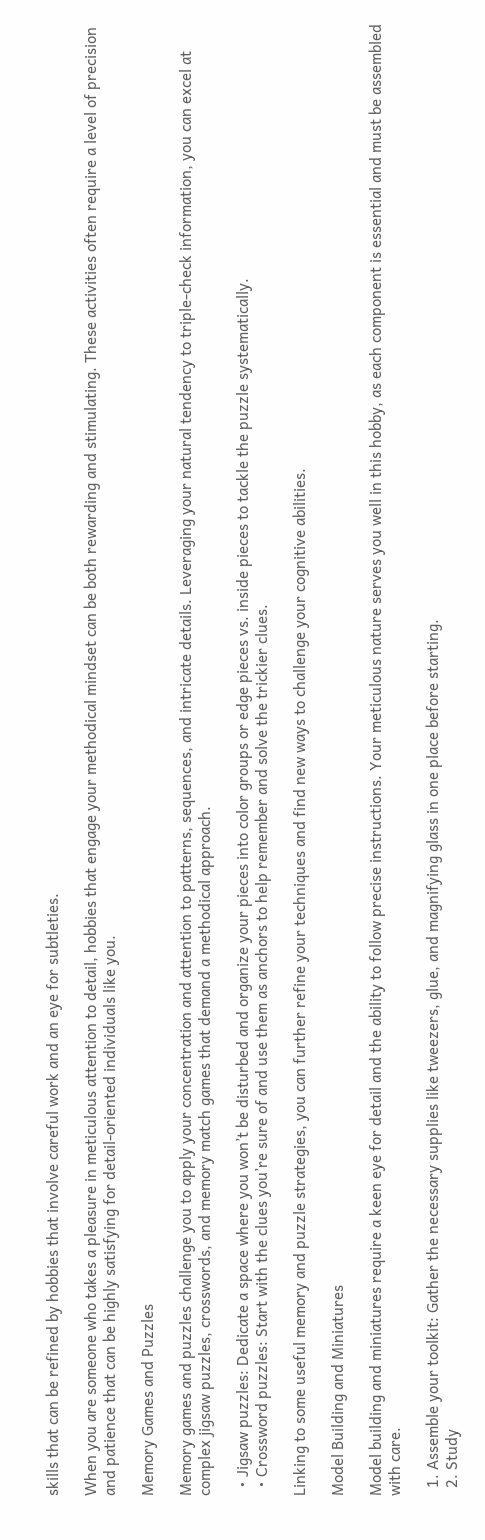skills that can be refined by hobbies that involve careful work and an eye for subtleties.

When you are someone who takes a pleasure in meticulous attention to detail, hobbies that engage your methodical mindset can be both rewarding and stimulating. These activities often require a level of precision and patience that can be highly satisfying for detail-oriented individuals like you.

Memory Games and Puzzles

Memory games and puzzles challenge you to apply your concentration and attention to patterns, sequences, and intricate details. Leveraging your natural tendency to triple-check information, you can excel at complex jigsaw puzzles, crosswords, and memory match games that demand a methodical approach.

  • Jigsaw puzzles: Dedicate a space where you won’t be disturbed and organize your pieces into color groups or edge pieces vs. inside pieces to tackle the puzzle systematically.
  • Crossword puzzles: Start with the clues you’re sure of and use them as anchors to help remember and solve the trickier clues.

Linking to some useful memory and puzzle strategies, you can further refine your techniques and find new ways to challenge your cognitive abilities.

Model Building and Miniatures

Model building and miniatures require a keen eye for detail and the ability to follow precise instructions. Your meticulous nature serves you well in this hobby, as each component is essential and must be assembled with care.

  1. Assemble your toolkit: Gather the necessary supplies like tweezers, glue, and magnifying glass in one place before starting.
  2. Study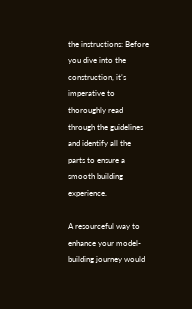the instructions: Before you dive into the construction, it’s imperative to thoroughly read through the guidelines and identify all the parts to ensure a smooth building experience.

A resourceful way to enhance your model-building journey would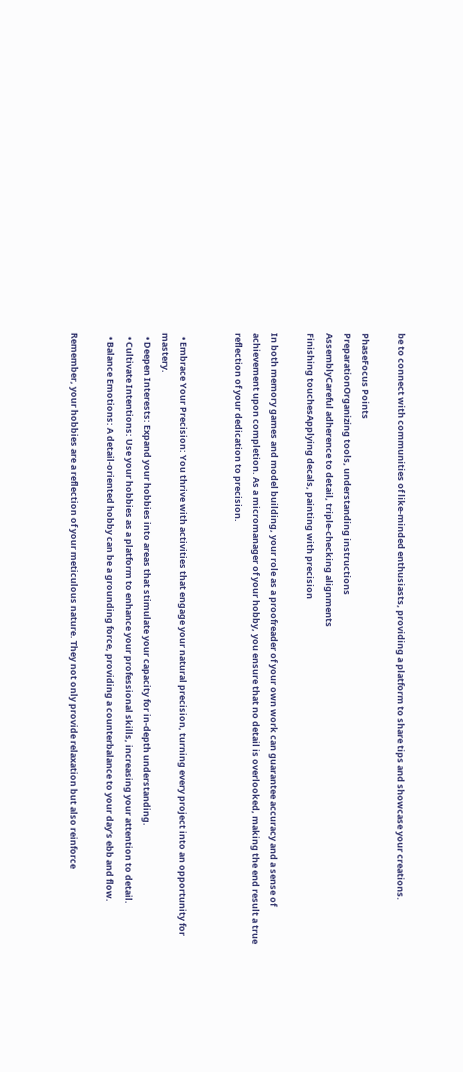be to connect with communities of like-minded enthusiasts, providing a platform to share tips and showcase your creations.

PhaseFocus Points
PreparationOrganizing tools, understanding instructions
AssemblyCareful adherence to detail, triple-checking alignments
Finishing touchesApplying decals, painting with precision

In both memory games and model building, your role as a proofreader of your own work can guarantee accuracy and a sense of achievement upon completion. As a micromanager of your hobby, you ensure that no detail is overlooked, making the end result a true reflection of your dedication to precision.


  • Embrace Your Precision: You thrive with activities that engage your natural precision, turning every project into an opportunity for mastery.
  • Deepen Interests: Expand your hobbies into areas that stimulate your capacity for in-depth understanding.
  • Cultivate Intentions: Use your hobbies as a platform to enhance your professional skills, increasing your attention to detail.
  • Balance Emotions: A detail-oriented hobby can be a grounding force, providing a counterbalance to your day’s ebb and flow.

Remember, your hobbies are a reflection of your meticulous nature. They not only provide relaxation but also reinforce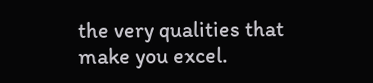the very qualities that make you excel.